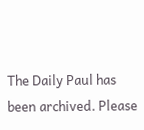The Daily Paul has been archived. Please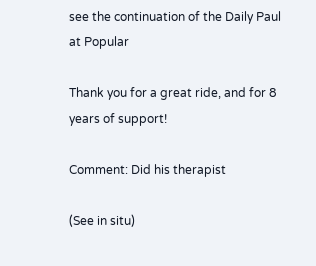see the continuation of the Daily Paul at Popular

Thank you for a great ride, and for 8 years of support!

Comment: Did his therapist

(See in situ)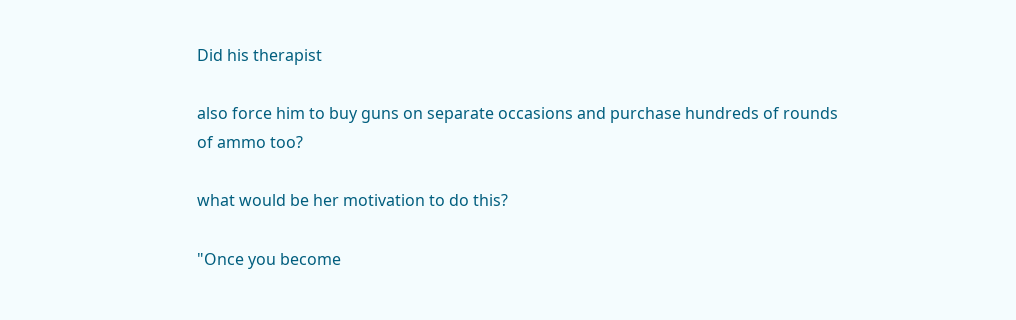Did his therapist

also force him to buy guns on separate occasions and purchase hundreds of rounds of ammo too?

what would be her motivation to do this?

"Once you become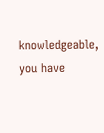knowledgeable, you have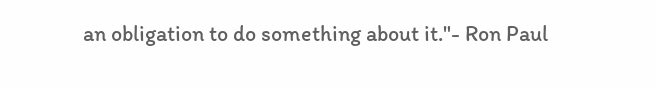an obligation to do something about it."- Ron Paul